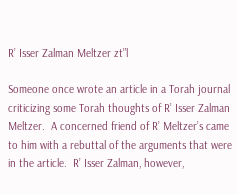R’ Isser Zalman Meltzer zt”l

Someone once wrote an article in a Torah journal criticizing some Torah thoughts of R’ Isser Zalman Meltzer.  A concerned friend of R’ Meltzer’s came to him with a rebuttal of the arguments that were in the article.  R’ Isser Zalman, however,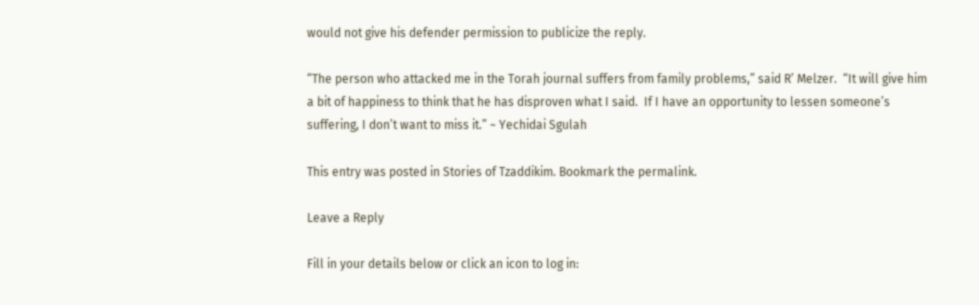would not give his defender permission to publicize the reply.

“The person who attacked me in the Torah journal suffers from family problems,” said R’ Melzer.  “It will give him a bit of happiness to think that he has disproven what I said.  If I have an opportunity to lessen someone’s suffering, I don’t want to miss it.” ~ Yechidai Sgulah

This entry was posted in Stories of Tzaddikim. Bookmark the permalink.

Leave a Reply

Fill in your details below or click an icon to log in: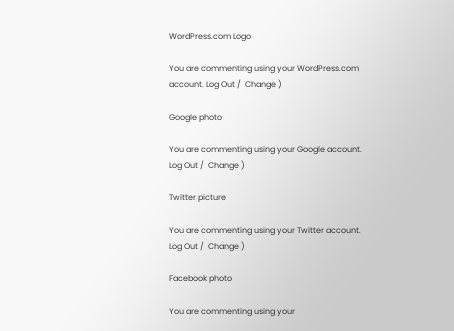WordPress.com Logo

You are commenting using your WordPress.com account. Log Out /  Change )

Google photo

You are commenting using your Google account. Log Out /  Change )

Twitter picture

You are commenting using your Twitter account. Log Out /  Change )

Facebook photo

You are commenting using your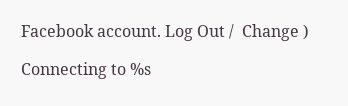Facebook account. Log Out /  Change )

Connecting to %s